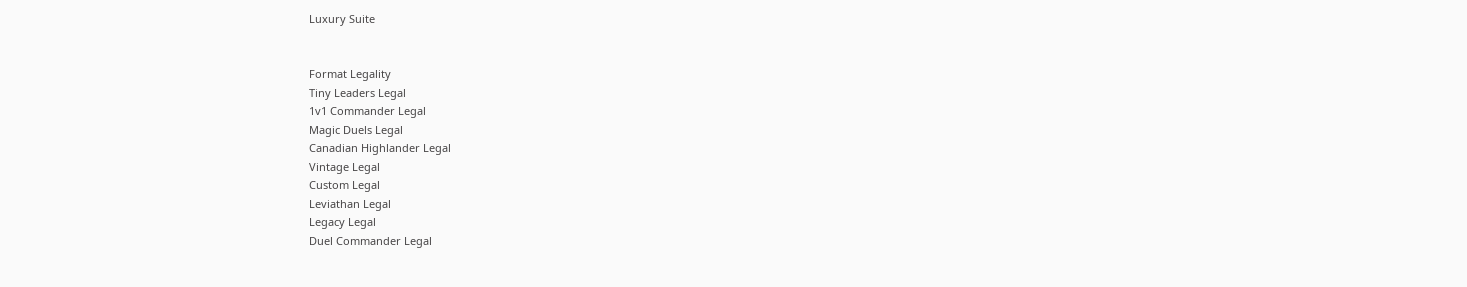Luxury Suite


Format Legality
Tiny Leaders Legal
1v1 Commander Legal
Magic Duels Legal
Canadian Highlander Legal
Vintage Legal
Custom Legal
Leviathan Legal
Legacy Legal
Duel Commander Legal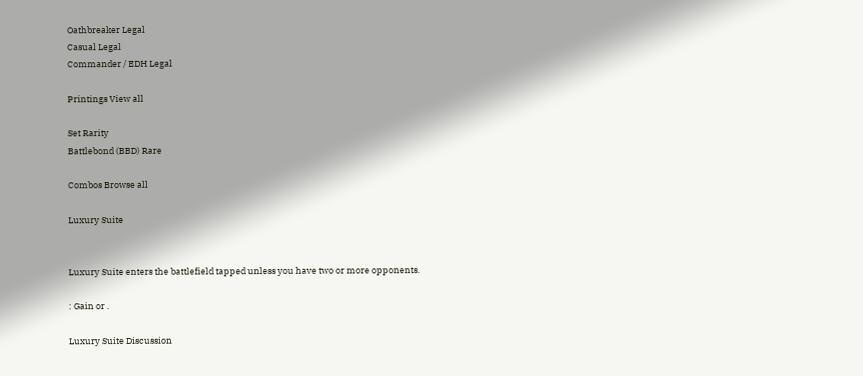Oathbreaker Legal
Casual Legal
Commander / EDH Legal

Printings View all

Set Rarity
Battlebond (BBD) Rare

Combos Browse all

Luxury Suite


Luxury Suite enters the battlefield tapped unless you have two or more opponents.

: Gain or .

Luxury Suite Discussion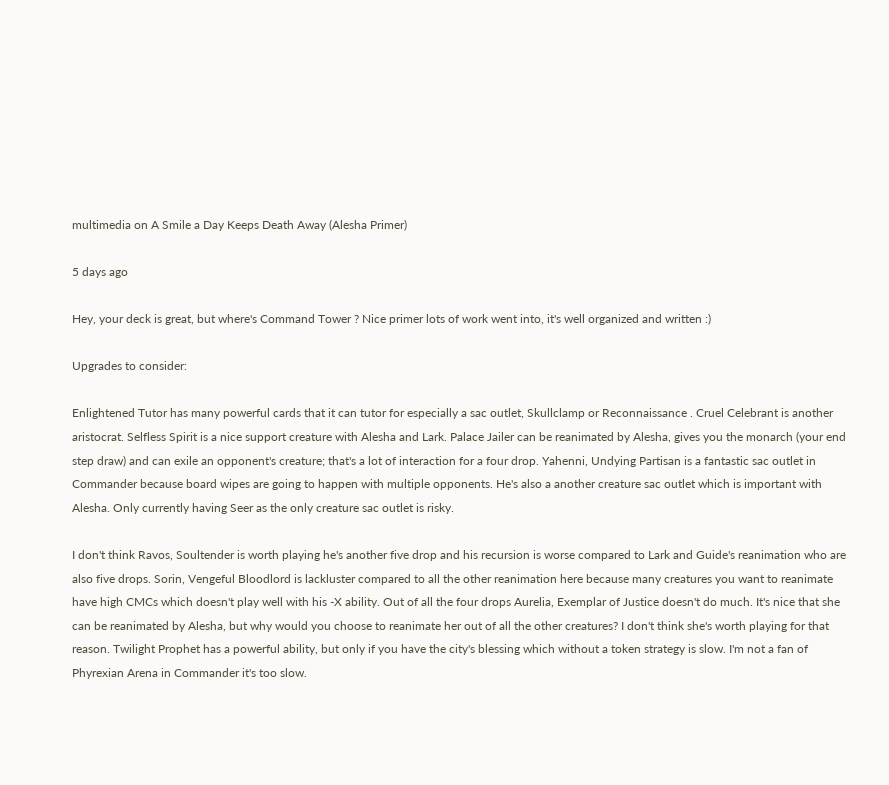multimedia on A Smile a Day Keeps Death Away (Alesha Primer)

5 days ago

Hey, your deck is great, but where's Command Tower ? Nice primer lots of work went into, it's well organized and written :)

Upgrades to consider:

Enlightened Tutor has many powerful cards that it can tutor for especially a sac outlet, Skullclamp or Reconnaissance . Cruel Celebrant is another aristocrat. Selfless Spirit is a nice support creature with Alesha and Lark. Palace Jailer can be reanimated by Alesha, gives you the monarch (your end step draw) and can exile an opponent's creature; that's a lot of interaction for a four drop. Yahenni, Undying Partisan is a fantastic sac outlet in Commander because board wipes are going to happen with multiple opponents. He's also a another creature sac outlet which is important with Alesha. Only currently having Seer as the only creature sac outlet is risky.

I don't think Ravos, Soultender is worth playing he's another five drop and his recursion is worse compared to Lark and Guide's reanimation who are also five drops. Sorin, Vengeful Bloodlord is lackluster compared to all the other reanimation here because many creatures you want to reanimate have high CMCs which doesn't play well with his -X ability. Out of all the four drops Aurelia, Exemplar of Justice doesn't do much. It's nice that she can be reanimated by Alesha, but why would you choose to reanimate her out of all the other creatures? I don't think she's worth playing for that reason. Twilight Prophet has a powerful ability, but only if you have the city's blessing which without a token strategy is slow. I'm not a fan of Phyrexian Arena in Commander it's too slow.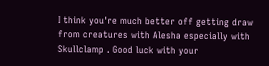I think you're much better off getting draw from creatures with Alesha especially with Skullclamp . Good luck with your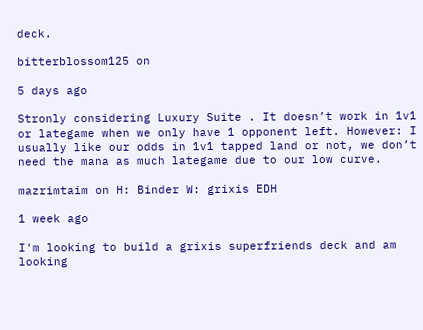deck.

bitterblossom125 on

5 days ago

Stronly considering Luxury Suite . It doesn’t work in 1v1 or lategame when we only have 1 opponent left. However: I usually like our odds in 1v1 tapped land or not, we don’t need the mana as much lategame due to our low curve.

mazrimtaim on H: Binder W: grixis EDH

1 week ago

I'm looking to build a grixis superfriends deck and am looking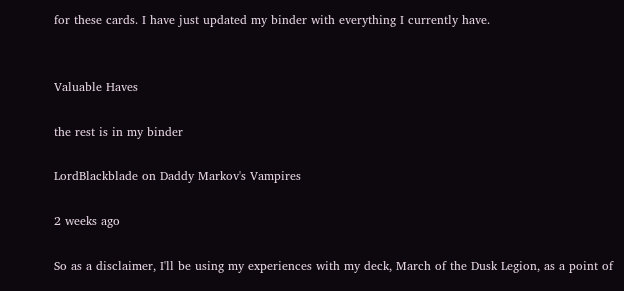for these cards. I have just updated my binder with everything I currently have.


Valuable Haves

the rest is in my binder

LordBlackblade on Daddy Markov's Vampires

2 weeks ago

So as a disclaimer, I'll be using my experiences with my deck, March of the Dusk Legion, as a point of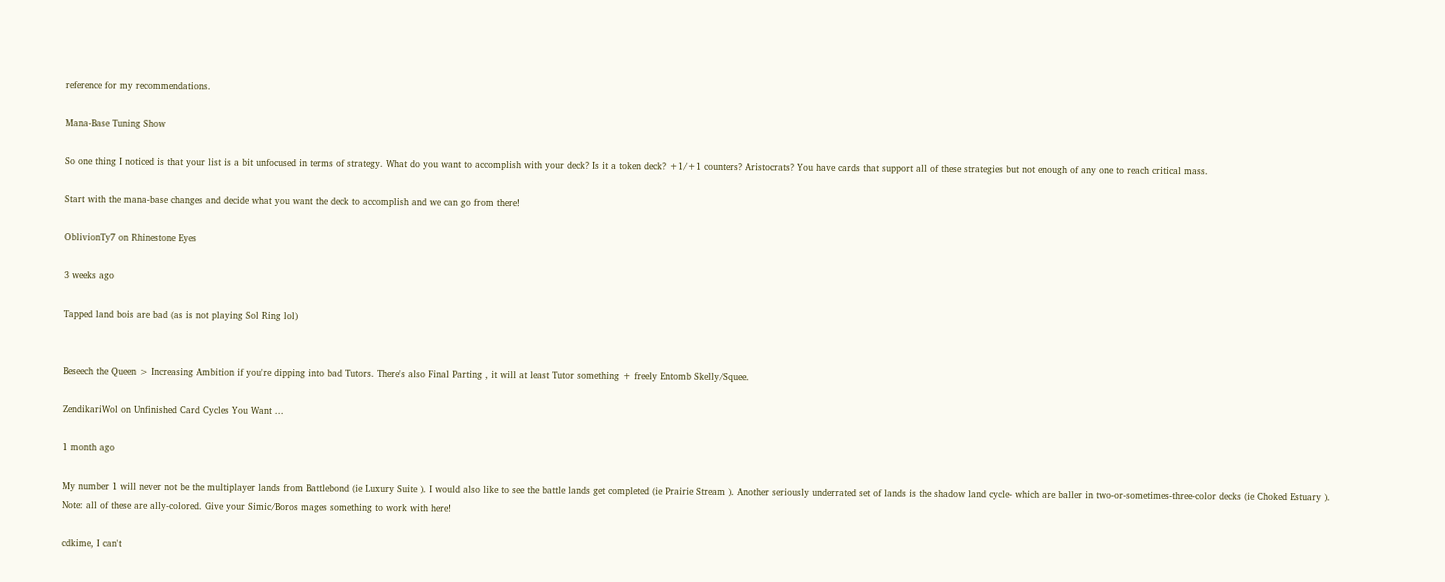reference for my recommendations.

Mana-Base Tuning Show

So one thing I noticed is that your list is a bit unfocused in terms of strategy. What do you want to accomplish with your deck? Is it a token deck? +1/+1 counters? Aristocrats? You have cards that support all of these strategies but not enough of any one to reach critical mass.

Start with the mana-base changes and decide what you want the deck to accomplish and we can go from there!

OblivionTy7 on Rhinestone Eyes

3 weeks ago

Tapped land bois are bad (as is not playing Sol Ring lol)


Beseech the Queen > Increasing Ambition if you're dipping into bad Tutors. There's also Final Parting , it will at least Tutor something + freely Entomb Skelly/Squee.

ZendikariWol on Unfinished Card Cycles You Want ...

1 month ago

My number 1 will never not be the multiplayer lands from Battlebond (ie Luxury Suite ). I would also like to see the battle lands get completed (ie Prairie Stream ). Another seriously underrated set of lands is the shadow land cycle- which are baller in two-or-sometimes-three-color decks (ie Choked Estuary ). Note: all of these are ally-colored. Give your Simic/Boros mages something to work with here!

cdkime, I can't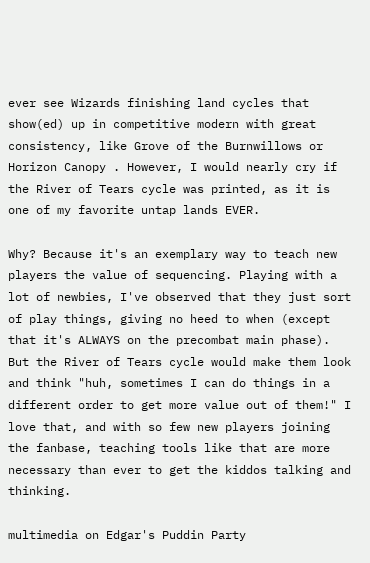ever see Wizards finishing land cycles that show(ed) up in competitive modern with great consistency, like Grove of the Burnwillows or Horizon Canopy . However, I would nearly cry if the River of Tears cycle was printed, as it is one of my favorite untap lands EVER.

Why? Because it's an exemplary way to teach new players the value of sequencing. Playing with a lot of newbies, I've observed that they just sort of play things, giving no heed to when (except that it's ALWAYS on the precombat main phase). But the River of Tears cycle would make them look and think "huh, sometimes I can do things in a different order to get more value out of them!" I love that, and with so few new players joining the fanbase, teaching tools like that are more necessary than ever to get the kiddos talking and thinking.

multimedia on Edgar's Puddin Party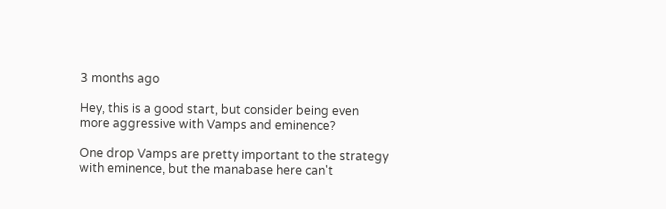3 months ago

Hey, this is a good start, but consider being even more aggressive with Vamps and eminence?

One drop Vamps are pretty important to the strategy with eminence, but the manabase here can't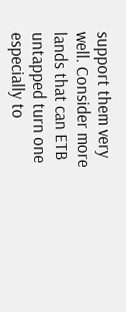support them very well. Consider more lands that can ETB untapped turn one especially to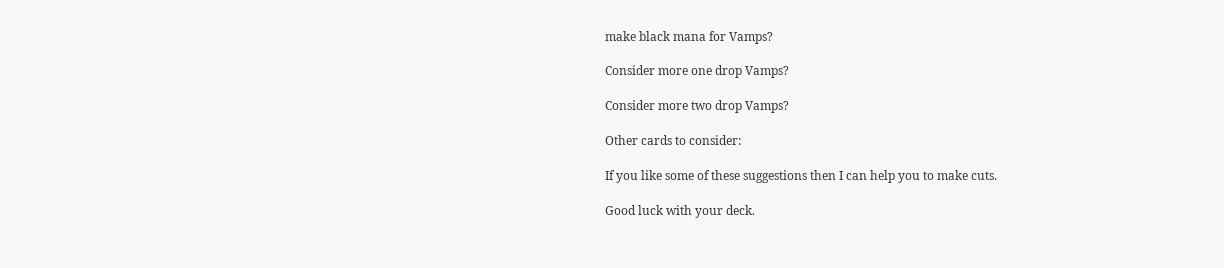make black mana for Vamps?

Consider more one drop Vamps?

Consider more two drop Vamps?

Other cards to consider:

If you like some of these suggestions then I can help you to make cuts.

Good luck with your deck.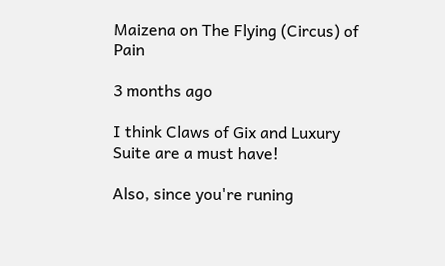Maizena on The Flying (Circus) of Pain

3 months ago

I think Claws of Gix and Luxury Suite are a must have!

Also, since you're runing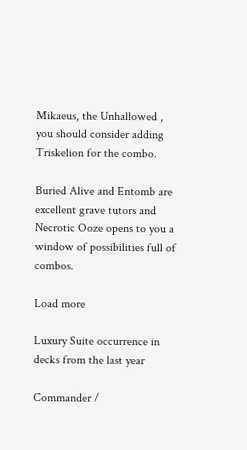Mikaeus, the Unhallowed , you should consider adding Triskelion for the combo.

Buried Alive and Entomb are excellent grave tutors and Necrotic Ooze opens to you a window of possibilities full of combos.

Load more

Luxury Suite occurrence in decks from the last year

Commander /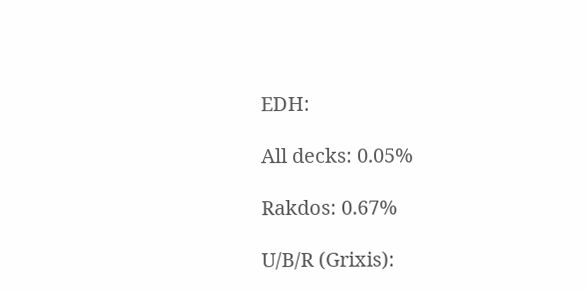EDH:

All decks: 0.05%

Rakdos: 0.67%

U/B/R (Grixis):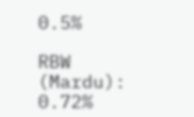0.5%

RBW (Mardu): 0.72%